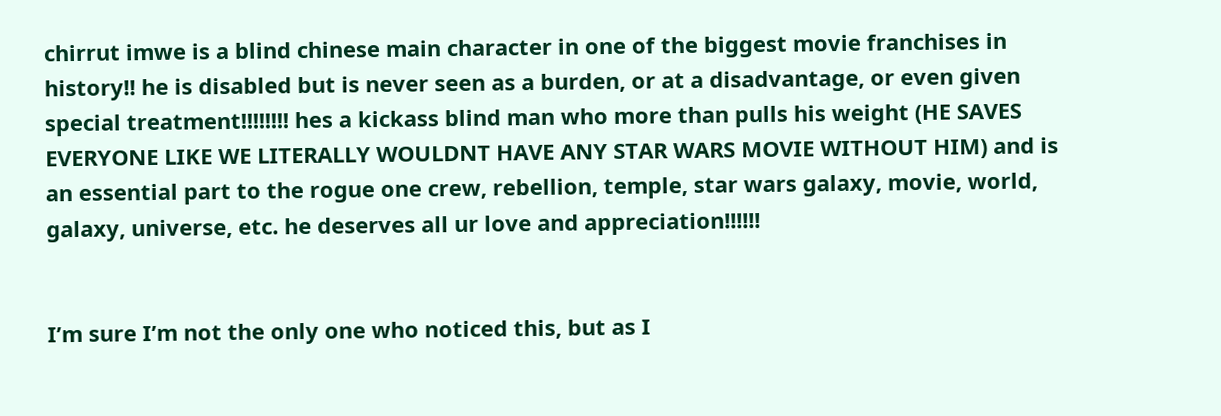chirrut imwe is a blind chinese main character in one of the biggest movie franchises in history!! he is disabled but is never seen as a burden, or at a disadvantage, or even given special treatment!!!!!!!! hes a kickass blind man who more than pulls his weight (HE SAVES EVERYONE LIKE WE LITERALLY WOULDNT HAVE ANY STAR WARS MOVIE WITHOUT HIM) and is an essential part to the rogue one crew, rebellion, temple, star wars galaxy, movie, world, galaxy, universe, etc. he deserves all ur love and appreciation!!!!!!


I’m sure I’m not the only one who noticed this, but as I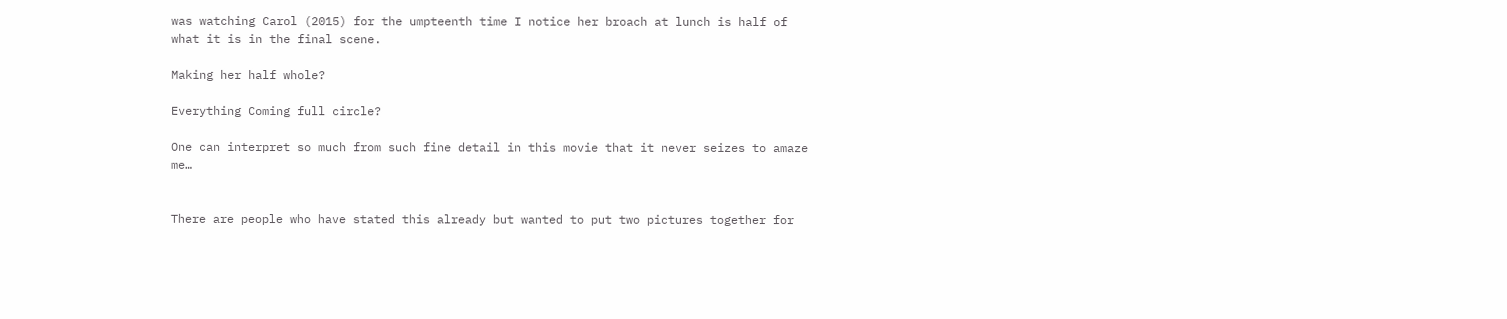was watching Carol (2015) for the umpteenth time I notice her broach at lunch is half of what it is in the final scene.

Making her half whole?

Everything Coming full circle?

One can interpret so much from such fine detail in this movie that it never seizes to amaze me…


There are people who have stated this already but wanted to put two pictures together for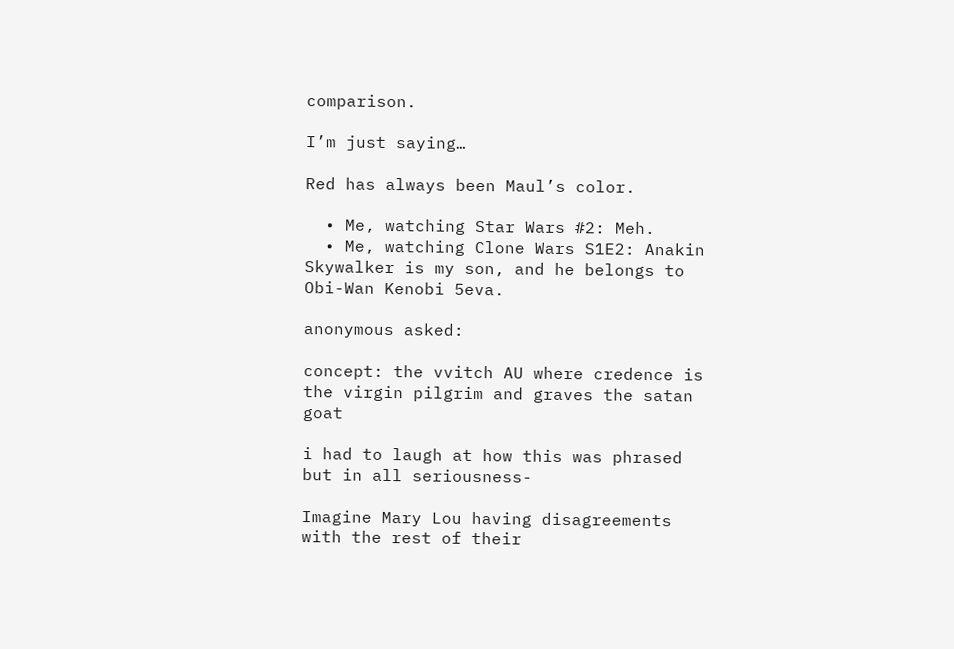comparison.

I’m just saying…

Red has always been Maul’s color.

  • Me, watching Star Wars #2: Meh.
  • Me, watching Clone Wars S1E2: Anakin Skywalker is my son, and he belongs to Obi-Wan Kenobi 5eva.

anonymous asked:

concept: the vvitch AU where credence is the virgin pilgrim and graves the satan goat

i had to laugh at how this was phrased but in all seriousness-

Imagine Mary Lou having disagreements with the rest of their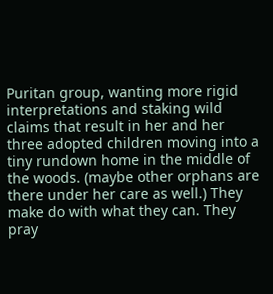Puritan group, wanting more rigid interpretations and staking wild claims that result in her and her three adopted children moving into a tiny rundown home in the middle of the woods. (maybe other orphans are there under her care as well.) They make do with what they can. They pray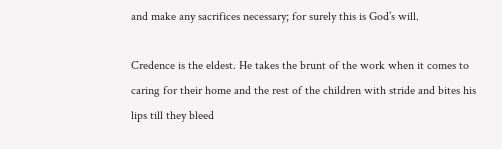and make any sacrifices necessary; for surely this is God’s will.

Credence is the eldest. He takes the brunt of the work when it comes to caring for their home and the rest of the children with stride and bites his lips till they bleed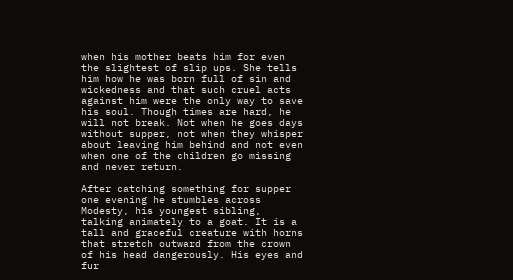when his mother beats him for even the slightest of slip ups. She tells him how he was born full of sin and wickedness and that such cruel acts against him were the only way to save his soul. Though times are hard, he will not break. Not when he goes days without supper, not when they whisper about leaving him behind and not even when one of the children go missing and never return.

After catching something for supper one evening he stumbles across Modesty, his youngest sibling, talking animately to a goat. It is a tall and graceful creature with horns that stretch outward from the crown of his head dangerously. His eyes and fur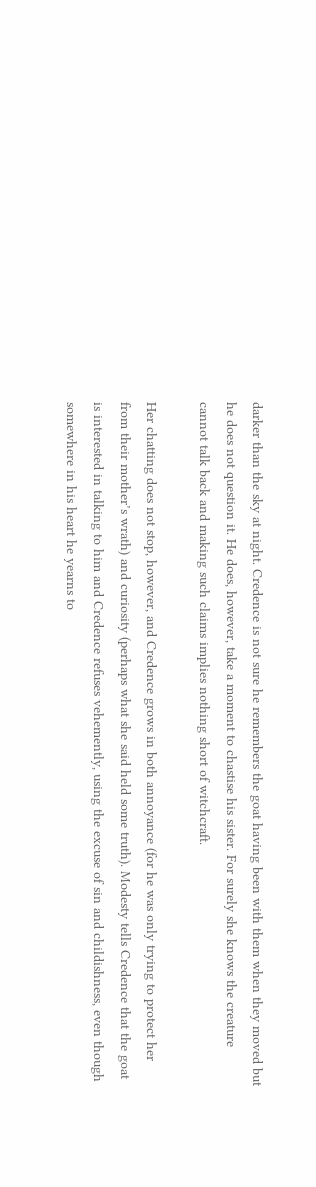darker than the sky at night. Credence is not sure he remembers the goat having been with them when they moved but he does not question it. He does, however, take a moment to chastise his sister. For surely she knows the creature cannot talk back and making such claims implies nothing short of witchcraft.

Her chatting does not stop, however, and Credence grows in both annoyance (for he was only trying to protect her from their mother’s wrath) and curiosity (perhaps what she said held some truth). Modesty tells Credence that the goat is interested in talking to him and Credence refuses vehemently, using the excuse of sin and childishness, even though somewhere in his heart he yearns to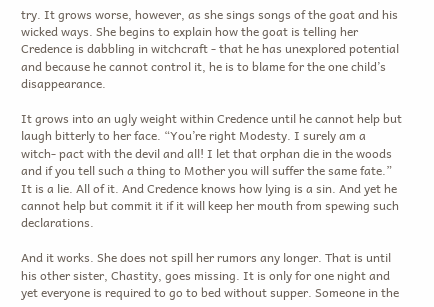try. It grows worse, however, as she sings songs of the goat and his wicked ways. She begins to explain how the goat is telling her Credence is dabbling in witchcraft - that he has unexplored potential and because he cannot control it, he is to blame for the one child’s disappearance.

It grows into an ugly weight within Credence until he cannot help but laugh bitterly to her face. “You’re right Modesty. I surely am a witch- pact with the devil and all! I let that orphan die in the woods and if you tell such a thing to Mother you will suffer the same fate.” It is a lie. All of it. And Credence knows how lying is a sin. And yet he cannot help but commit it if it will keep her mouth from spewing such declarations.

And it works. She does not spill her rumors any longer. That is until his other sister, Chastity, goes missing. It is only for one night and yet everyone is required to go to bed without supper. Someone in the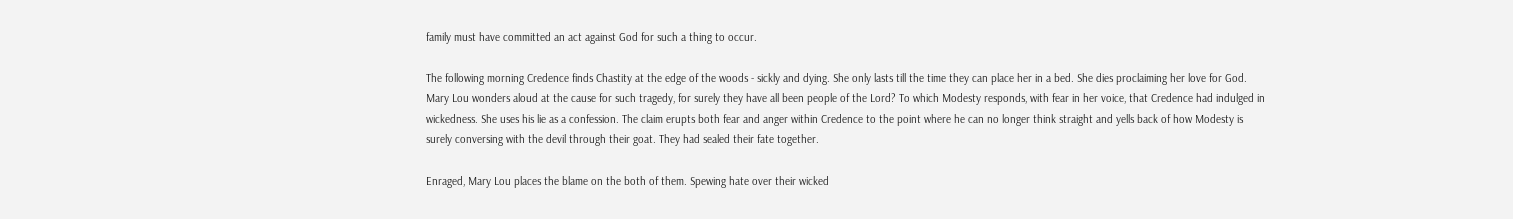family must have committed an act against God for such a thing to occur.

The following morning Credence finds Chastity at the edge of the woods - sickly and dying. She only lasts till the time they can place her in a bed. She dies proclaiming her love for God. Mary Lou wonders aloud at the cause for such tragedy, for surely they have all been people of the Lord? To which Modesty responds, with fear in her voice, that Credence had indulged in wickedness. She uses his lie as a confession. The claim erupts both fear and anger within Credence to the point where he can no longer think straight and yells back of how Modesty is surely conversing with the devil through their goat. They had sealed their fate together.

Enraged, Mary Lou places the blame on the both of them. Spewing hate over their wicked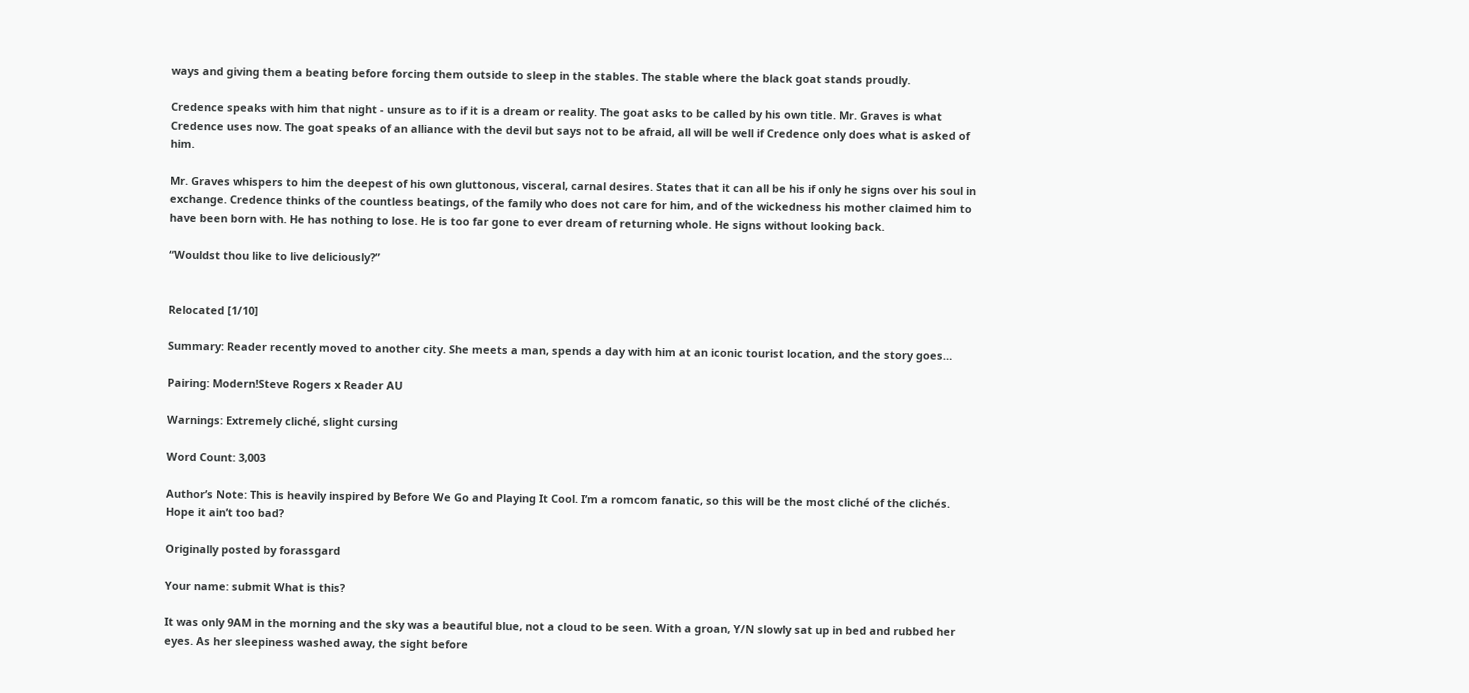ways and giving them a beating before forcing them outside to sleep in the stables. The stable where the black goat stands proudly.

Credence speaks with him that night - unsure as to if it is a dream or reality. The goat asks to be called by his own title. Mr. Graves is what Credence uses now. The goat speaks of an alliance with the devil but says not to be afraid, all will be well if Credence only does what is asked of him.

Mr. Graves whispers to him the deepest of his own gluttonous, visceral, carnal desires. States that it can all be his if only he signs over his soul in exchange. Credence thinks of the countless beatings, of the family who does not care for him, and of the wickedness his mother claimed him to have been born with. He has nothing to lose. He is too far gone to ever dream of returning whole. He signs without looking back.

“Wouldst thou like to live deliciously?”


Relocated [1/10]

Summary: Reader recently moved to another city. She meets a man, spends a day with him at an iconic tourist location, and the story goes…

Pairing: Modern!Steve Rogers x Reader AU

Warnings: Extremely cliché, slight cursing

Word Count: 3,003

Author’s Note: This is heavily inspired by Before We Go and Playing It Cool. I’m a romcom fanatic, so this will be the most cliché of the clichés. Hope it ain’t too bad?

Originally posted by forassgard

Your name: submit What is this?

It was only 9AM in the morning and the sky was a beautiful blue, not a cloud to be seen. With a groan, Y/N slowly sat up in bed and rubbed her eyes. As her sleepiness washed away, the sight before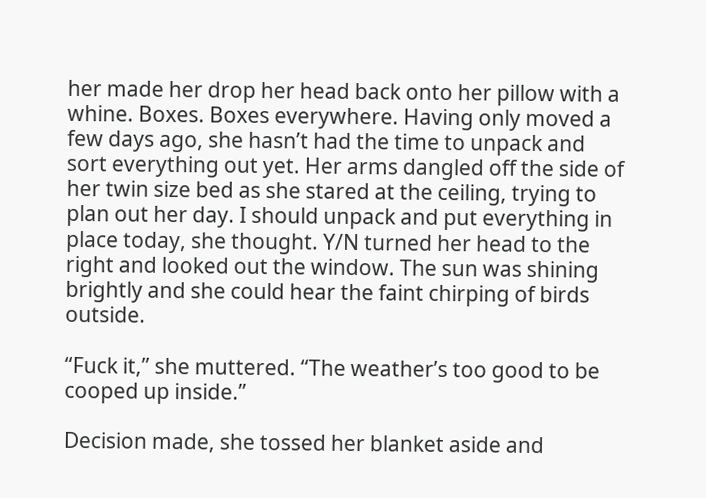her made her drop her head back onto her pillow with a whine. Boxes. Boxes everywhere. Having only moved a few days ago, she hasn’t had the time to unpack and sort everything out yet. Her arms dangled off the side of her twin size bed as she stared at the ceiling, trying to plan out her day. I should unpack and put everything in place today, she thought. Y/N turned her head to the right and looked out the window. The sun was shining brightly and she could hear the faint chirping of birds outside.

“Fuck it,” she muttered. “The weather’s too good to be cooped up inside.”

Decision made, she tossed her blanket aside and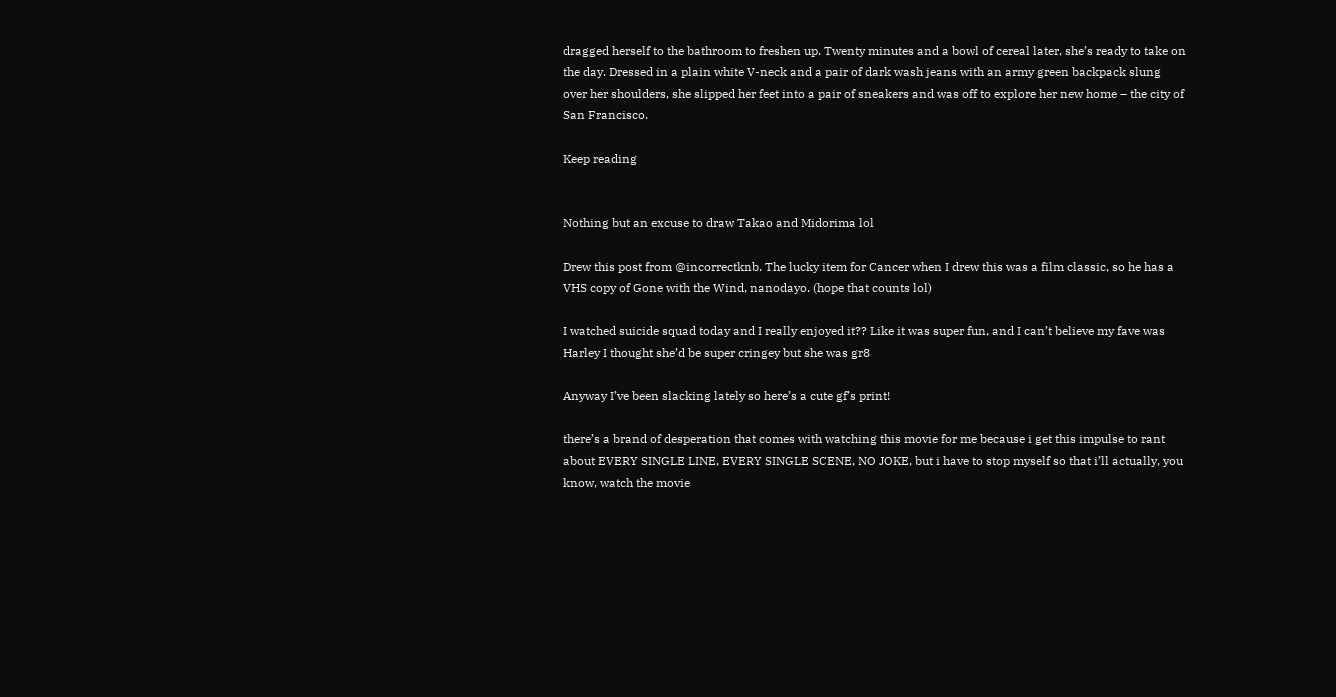dragged herself to the bathroom to freshen up. Twenty minutes and a bowl of cereal later, she’s ready to take on the day. Dressed in a plain white V-neck and a pair of dark wash jeans with an army green backpack slung over her shoulders, she slipped her feet into a pair of sneakers and was off to explore her new home – the city of San Francisco.

Keep reading


Nothing but an excuse to draw Takao and Midorima lol

Drew this post from @incorrectknb. The lucky item for Cancer when I drew this was a film classic, so he has a VHS copy of Gone with the Wind, nanodayo. (hope that counts lol)

I watched suicide squad today and I really enjoyed it?? Like it was super fun, and I can’t believe my fave was Harley I thought she’d be super cringey but she was gr8

Anyway I’ve been slacking lately so here’s a cute gf’s print!

there’s a brand of desperation that comes with watching this movie for me because i get this impulse to rant about EVERY SINGLE LINE, EVERY SINGLE SCENE, NO JOKE, but i have to stop myself so that i’ll actually, you know, watch the movie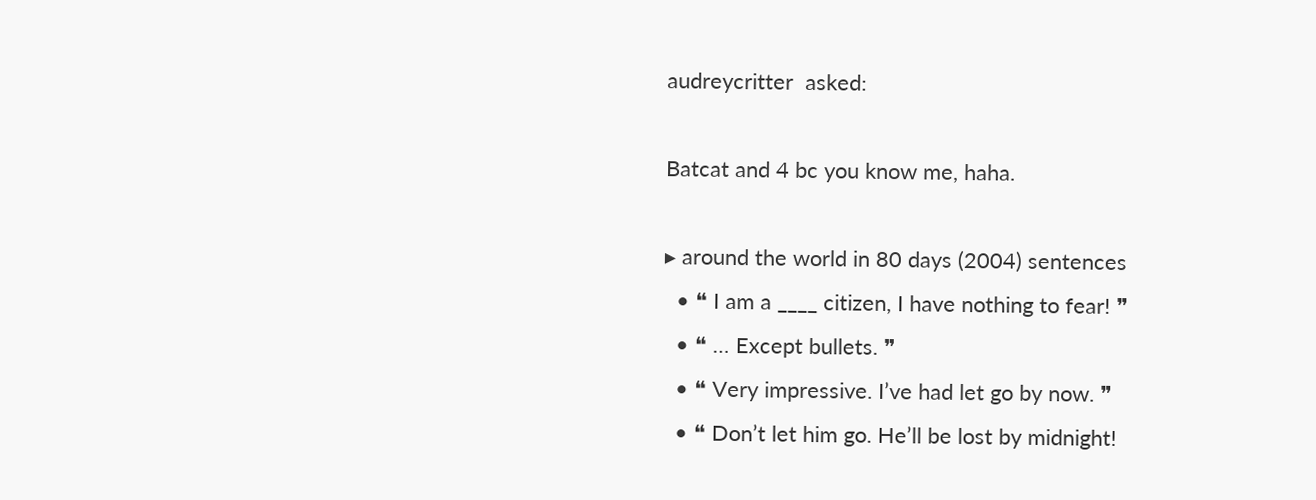audreycritter  asked:

Batcat and 4 bc you know me, haha.

▸ around the world in 80 days (2004) sentences
  • ❝ I am a ____ citizen, I have nothing to fear! ❞
  • ❝ … Except bullets. ❞
  • ❝ Very impressive. I’ve had let go by now. ❞
  • ❝ Don’t let him go. He’ll be lost by midnight!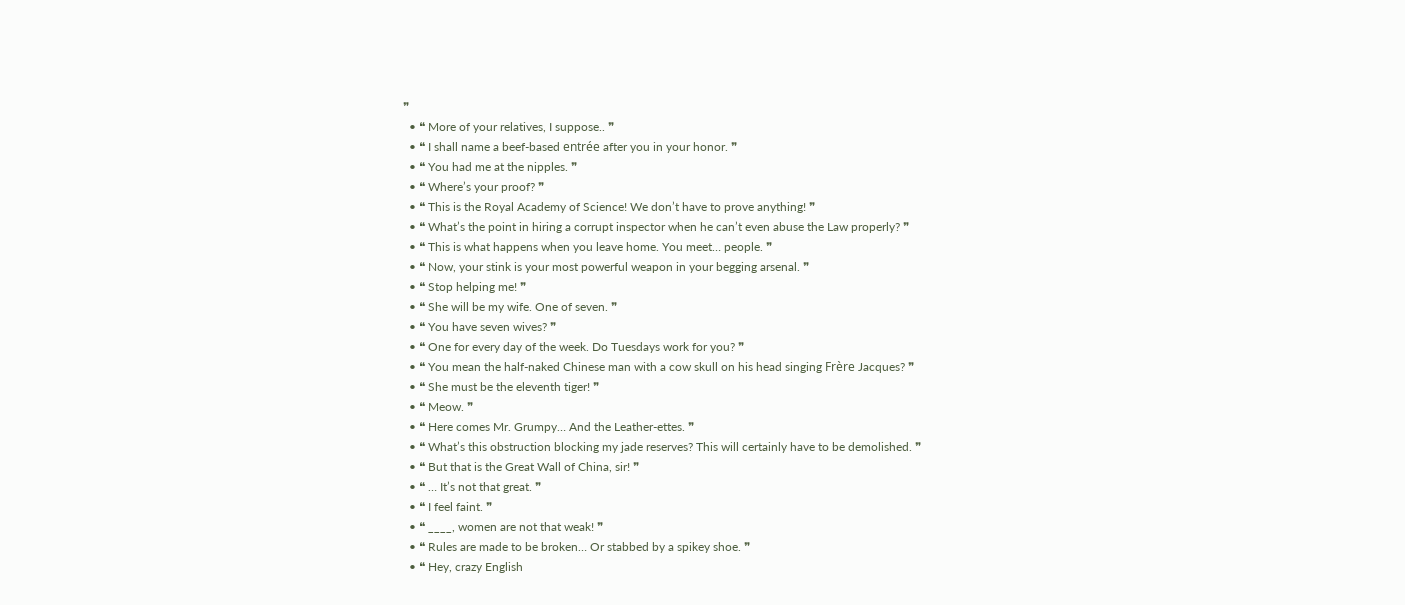❞
  • ❝ More of your relatives, I suppose.. ❞
  • ❝ I shall name a beef-based entrée after you in your honor. ❞
  • ❝ You had me at the nipples. ❞
  • ❝ Where’s your proof? ❞
  • ❝ This is the Royal Academy of Science! We don’t have to prove anything! ❞
  • ❝ What’s the point in hiring a corrupt inspector when he can’t even abuse the Law properly? ❞
  • ❝ This is what happens when you leave home. You meet… people. ❞
  • ❝ Now, your stink is your most powerful weapon in your begging arsenal. ❞
  • ❝ Stop helping me! ❞
  • ❝ She will be my wife. One of seven. ❞
  • ❝ You have seven wives? ❞
  • ❝ One for every day of the week. Do Tuesdays work for you? ❞
  • ❝ You mean the half-naked Chinese man with a cow skull on his head singing Frère Jacques? ❞
  • ❝ She must be the eleventh tiger! ❞
  • ❝ Meow. ❞
  • ❝ Here comes Mr. Grumpy… And the Leather-ettes. ❞
  • ❝ What’s this obstruction blocking my jade reserves? This will certainly have to be demolished. ❞
  • ❝ But that is the Great Wall of China, sir! ❞
  • ❝ … It’s not that great. ❞
  • ❝ I feel faint. ❞
  • ❝ ____, women are not that weak! ❞
  • ❝ Rules are made to be broken… Or stabbed by a spikey shoe. ❞
  • ❝ Hey, crazy English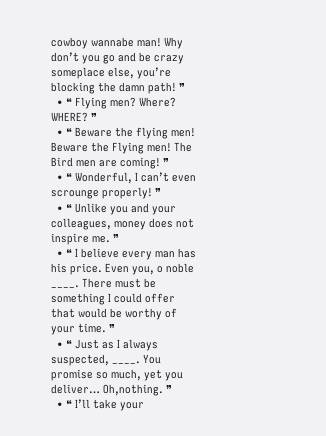cowboy wannabe man! Why don’t you go and be crazy someplace else, you’re blocking the damn path! ❞
  • ❝ Flying men? Where? WHERE? ❞
  • ❝ Beware the flying men! Beware the Flying men! The Bird men are coming! ❞
  • ❝ Wonderful, I can’t even scrounge properly! ❞
  • ❝ Unlike you and your colleagues, money does not inspire me. ❞
  • ❝ I believe every man has his price. Even you, o noble ____. There must be something I could offer that would be worthy of your time. ❞
  • ❝ Just as I always suspected, ____. You promise so much, yet you deliver… Oh,nothing. ❞
  • ❝ I’ll take your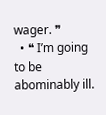wager. ❞
  • ❝ I’m going to be abominably ill.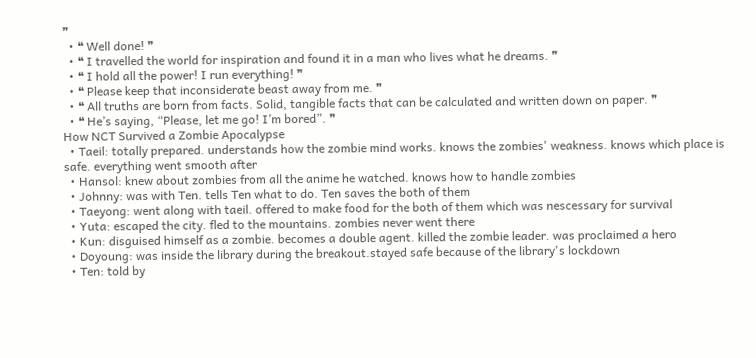❞
  • ❝ Well done! ❞
  • ❝ I travelled the world for inspiration and found it in a man who lives what he dreams. ❞
  • ❝ I hold all the power! I run everything! ❞
  • ❝ Please keep that inconsiderate beast away from me. ❞
  • ❝ All truths are born from facts. Solid, tangible facts that can be calculated and written down on paper. ❞
  • ❝ He’s saying, “Please, let me go! I’m bored”. ❞
How NCT Survived a Zombie Apocalypse
  • Taeil: totally prepared. understands how the zombie mind works. knows the zombies' weakness. knows which place is safe. everything went smooth after
  • Hansol: knew about zombies from all the anime he watched. knows how to handle zombies
  • Johnny: was with Ten. tells Ten what to do. Ten saves the both of them
  • Taeyong: went along with taeil. offered to make food for the both of them which was nescessary for survival
  • Yuta: escaped the city. fled to the mountains. zombies never went there
  • Kun: disguised himself as a zombie. becomes a double agent. killed the zombie leader. was proclaimed a hero
  • Doyoung: was inside the library during the breakout.stayed safe because of the library's lockdown
  • Ten: told by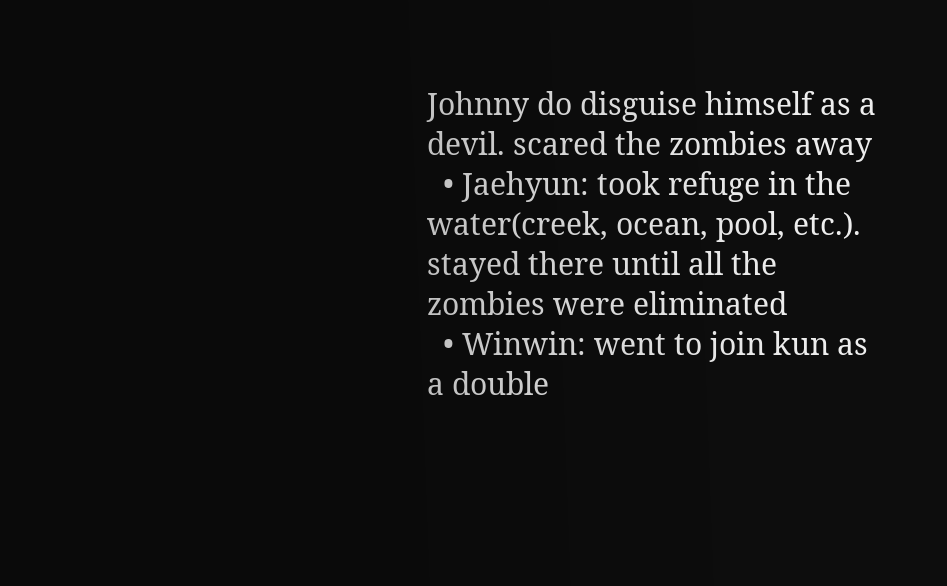Johnny do disguise himself as a devil. scared the zombies away
  • Jaehyun: took refuge in the water(creek, ocean, pool, etc.). stayed there until all the zombies were eliminated
  • Winwin: went to join kun as a double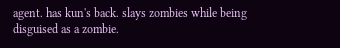agent. has kun's back. slays zombies while being disguised as a zombie.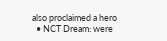also proclaimed a hero
  • NCT Dream: were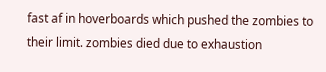fast af in hoverboards which pushed the zombies to their limit. zombies died due to exhaustion